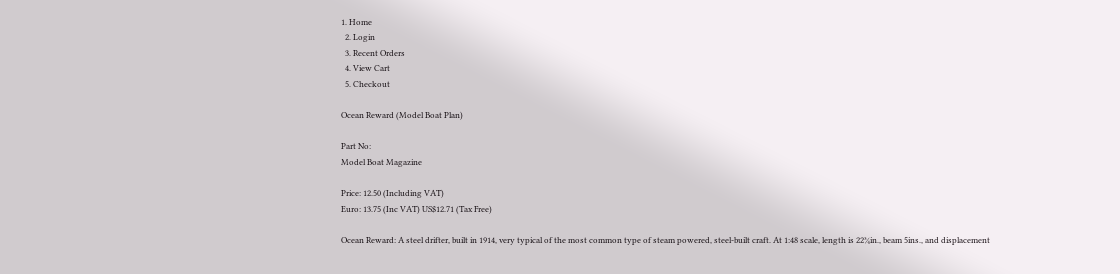1. Home
  2. Login
  3. Recent Orders
  4. View Cart
  5. Checkout

Ocean Reward (Model Boat Plan)

Part No:
Model Boat Magazine

Price: 12.50 (Including VAT)
Euro: 13.75 (Inc VAT) US$12.71 (Tax Free)

Ocean Reward: A steel drifter, built in 1914, very typical of the most common type of steam powered, steel-built craft. At 1:48 scale, length is 22¾in., beam 5ins., and displacement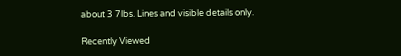about 3 7lbs. Lines and visible details only.

Recently Viewed